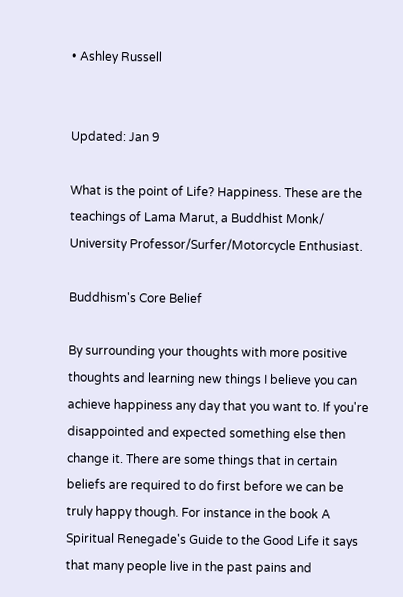• Ashley Russell


Updated: Jan 9

What is the point of Life? Happiness. These are the teachings of Lama Marut, a Buddhist Monk/ University Professor/Surfer/Motorcycle Enthusiast.

Buddhism's Core Belief

By surrounding your thoughts with more positive thoughts and learning new things I believe you can achieve happiness any day that you want to. If you're disappointed and expected something else then change it. There are some things that in certain beliefs are required to do first before we can be truly happy though. For instance in the book A Spiritual Renegade's Guide to the Good Life it says that many people live in the past pains and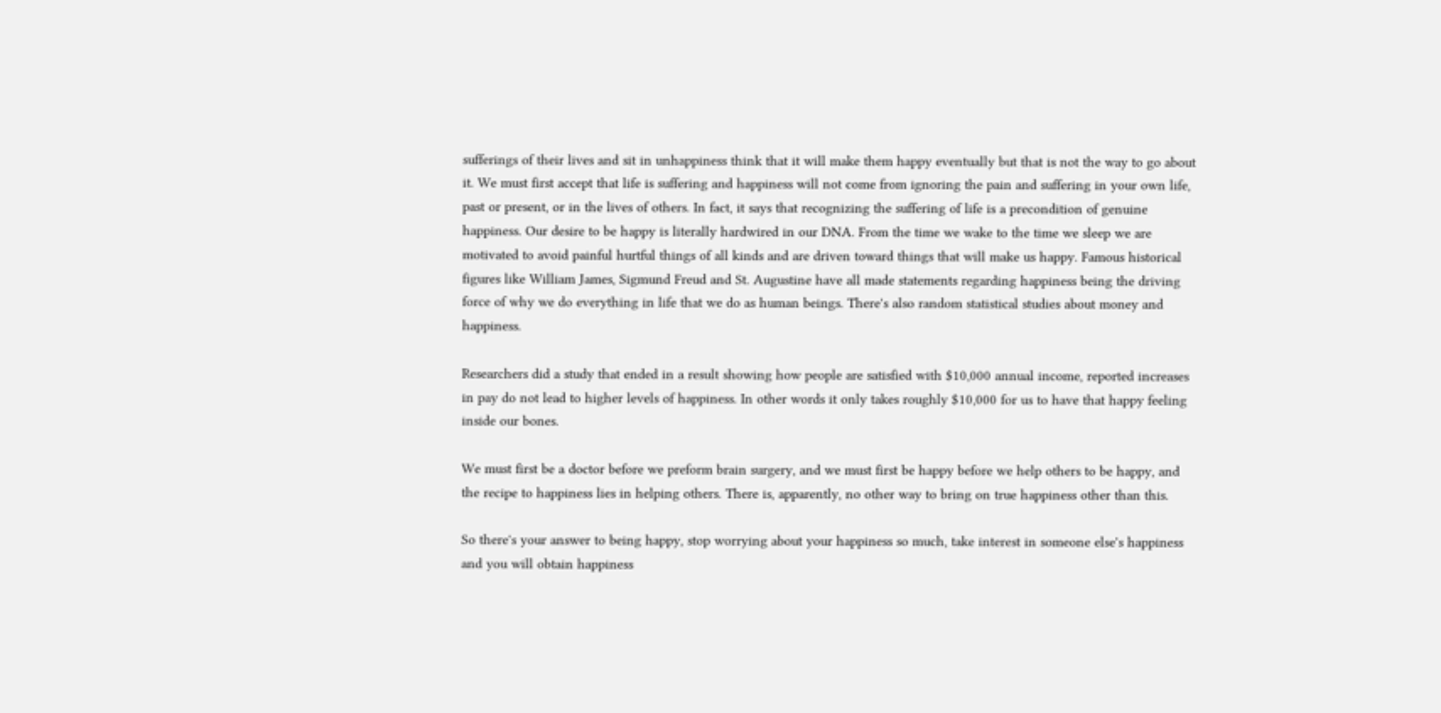sufferings of their lives and sit in unhappiness think that it will make them happy eventually but that is not the way to go about it. We must first accept that life is suffering and happiness will not come from ignoring the pain and suffering in your own life, past or present, or in the lives of others. In fact, it says that recognizing the suffering of life is a precondition of genuine happiness. Our desire to be happy is literally hardwired in our DNA. From the time we wake to the time we sleep we are motivated to avoid painful hurtful things of all kinds and are driven toward things that will make us happy. Famous historical figures like William James, Sigmund Freud and St. Augustine have all made statements regarding happiness being the driving force of why we do everything in life that we do as human beings. There's also random statistical studies about money and happiness.

Researchers did a study that ended in a result showing how people are satisfied with $10,000 annual income, reported increases in pay do not lead to higher levels of happiness. In other words it only takes roughly $10,000 for us to have that happy feeling inside our bones.

We must first be a doctor before we preform brain surgery, and we must first be happy before we help others to be happy, and the recipe to happiness lies in helping others. There is, apparently, no other way to bring on true happiness other than this.

So there's your answer to being happy, stop worrying about your happiness so much, take interest in someone else's happiness and you will obtain happiness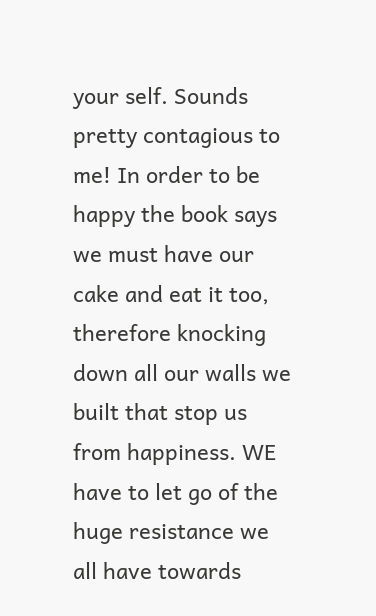your self. Sounds pretty contagious to me! In order to be happy the book says we must have our cake and eat it too, therefore knocking down all our walls we built that stop us from happiness. WE have to let go of the huge resistance we all have towards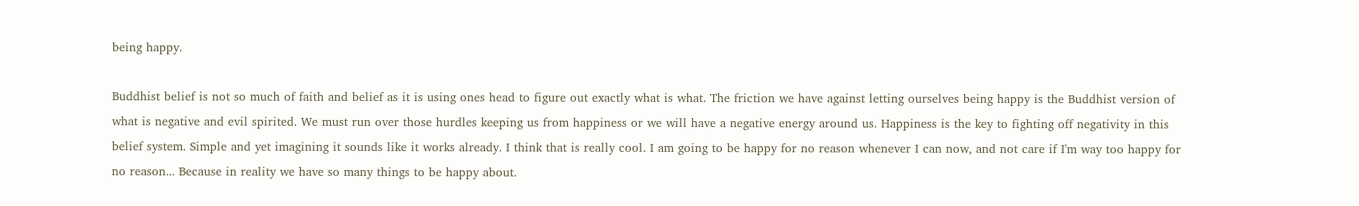being happy.

Buddhist belief is not so much of faith and belief as it is using ones head to figure out exactly what is what. The friction we have against letting ourselves being happy is the Buddhist version of what is negative and evil spirited. We must run over those hurdles keeping us from happiness or we will have a negative energy around us. Happiness is the key to fighting off negativity in this belief system. Simple and yet imagining it sounds like it works already. I think that is really cool. I am going to be happy for no reason whenever I can now, and not care if I'm way too happy for no reason... Because in reality we have so many things to be happy about.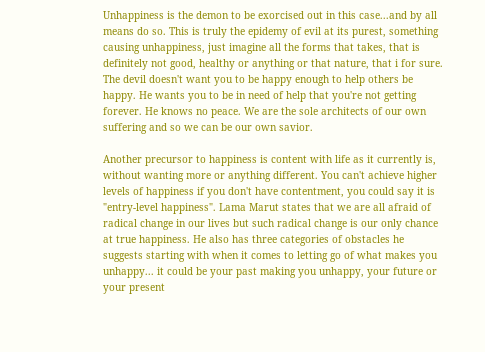Unhappiness is the demon to be exorcised out in this case...and by all means do so. This is truly the epidemy of evil at its purest, something causing unhappiness, just imagine all the forms that takes, that is definitely not good, healthy or anything or that nature, that i for sure. The devil doesn't want you to be happy enough to help others be happy. He wants you to be in need of help that you're not getting forever. He knows no peace. We are the sole architects of our own suffering and so we can be our own savior.

Another precursor to happiness is content with life as it currently is, without wanting more or anything different. You can't achieve higher levels of happiness if you don't have contentment, you could say it is "entry-level happiness". Lama Marut states that we are all afraid of radical change in our lives but such radical change is our only chance at true happiness. He also has three categories of obstacles he suggests starting with when it comes to letting go of what makes you unhappy... it could be your past making you unhappy, your future or your present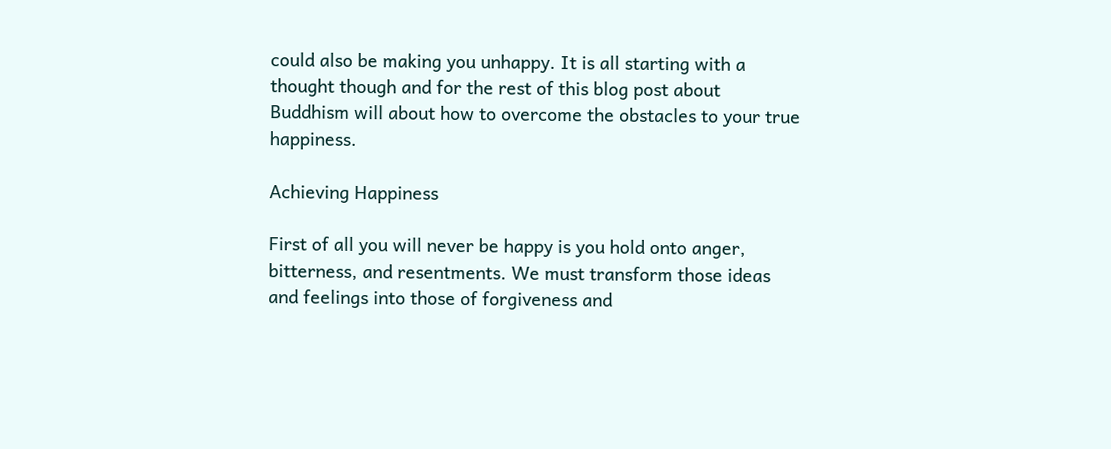could also be making you unhappy. It is all starting with a thought though and for the rest of this blog post about Buddhism will about how to overcome the obstacles to your true happiness.

Achieving Happiness

First of all you will never be happy is you hold onto anger, bitterness, and resentments. We must transform those ideas and feelings into those of forgiveness and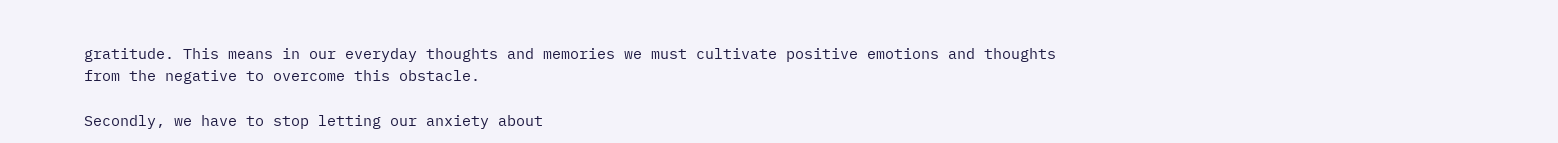gratitude. This means in our everyday thoughts and memories we must cultivate positive emotions and thoughts from the negative to overcome this obstacle.

Secondly, we have to stop letting our anxiety about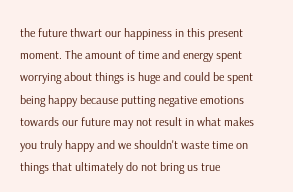the future thwart our happiness in this present moment. The amount of time and energy spent worrying about things is huge and could be spent being happy because putting negative emotions towards our future may not result in what makes you truly happy and we shouldn't waste time on things that ultimately do not bring us true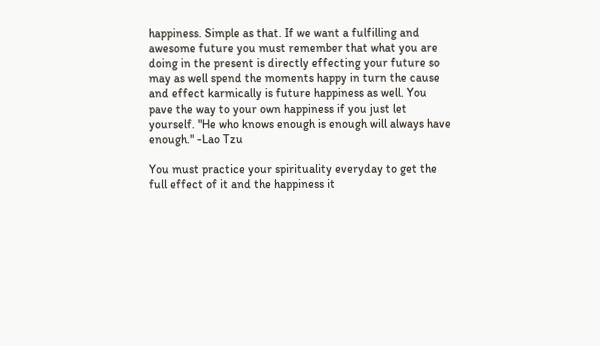happiness. Simple as that. If we want a fulfilling and awesome future you must remember that what you are doing in the present is directly effecting your future so may as well spend the moments happy in turn the cause and effect karmically is future happiness as well. You pave the way to your own happiness if you just let yourself. "He who knows enough is enough will always have enough." -Lao Tzu

You must practice your spirituality everyday to get the full effect of it and the happiness it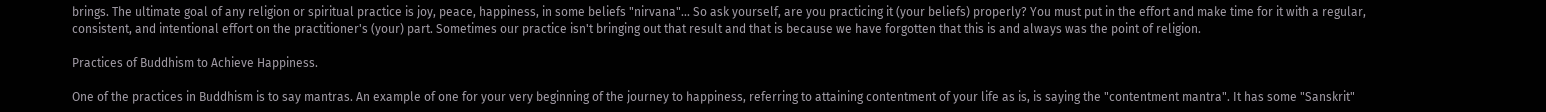brings. The ultimate goal of any religion or spiritual practice is joy, peace, happiness, in some beliefs "nirvana"... So ask yourself, are you practicing it (your beliefs) properly? You must put in the effort and make time for it with a regular, consistent, and intentional effort on the practitioner's (your) part. Sometimes our practice isn't bringing out that result and that is because we have forgotten that this is and always was the point of religion.

Practices of Buddhism to Achieve Happiness.

One of the practices in Buddhism is to say mantras. An example of one for your very beginning of the journey to happiness, referring to attaining contentment of your life as is, is saying the "contentment mantra". It has some "Sanskrit"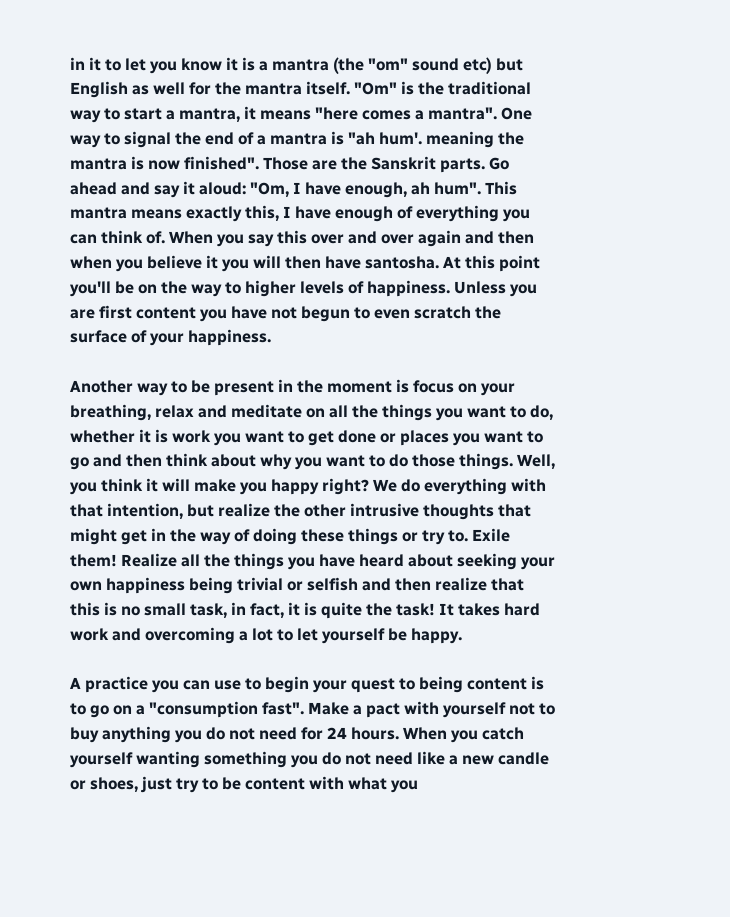in it to let you know it is a mantra (the "om" sound etc) but English as well for the mantra itself. "Om" is the traditional way to start a mantra, it means "here comes a mantra". One way to signal the end of a mantra is "ah hum'. meaning the mantra is now finished". Those are the Sanskrit parts. Go ahead and say it aloud: "Om, I have enough, ah hum". This mantra means exactly this, I have enough of everything you can think of. When you say this over and over again and then when you believe it you will then have santosha. At this point you'll be on the way to higher levels of happiness. Unless you are first content you have not begun to even scratch the surface of your happiness.

Another way to be present in the moment is focus on your breathing, relax and meditate on all the things you want to do, whether it is work you want to get done or places you want to go and then think about why you want to do those things. Well, you think it will make you happy right? We do everything with that intention, but realize the other intrusive thoughts that might get in the way of doing these things or try to. Exile them! Realize all the things you have heard about seeking your own happiness being trivial or selfish and then realize that this is no small task, in fact, it is quite the task! It takes hard work and overcoming a lot to let yourself be happy.

A practice you can use to begin your quest to being content is to go on a "consumption fast". Make a pact with yourself not to buy anything you do not need for 24 hours. When you catch yourself wanting something you do not need like a new candle or shoes, just try to be content with what you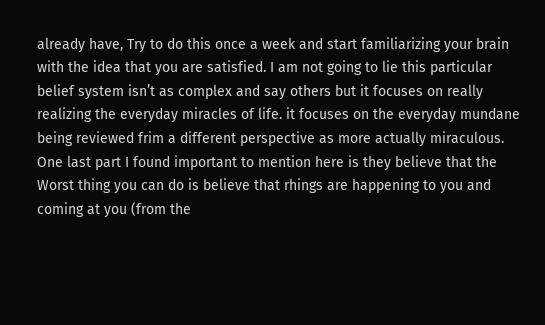already have, Try to do this once a week and start familiarizing your brain with the idea that you are satisfied. I am not going to lie this particular belief system isn’t as complex and say others but it focuses on really realizing the everyday miracles of life. it focuses on the everyday mundane being reviewed frim a different perspective as more actually miraculous. One last part I found important to mention here is they believe that the Worst thing you can do is believe that rhings are happening to you and coming at you (from the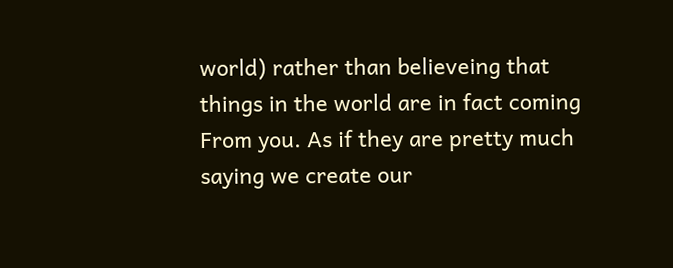world) rather than believeing that things in the world are in fact coming From you. As if they are pretty much saying we create our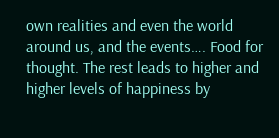own realities and even the world around us, and the events…. Food for thought. The rest leads to higher and higher levels of happiness by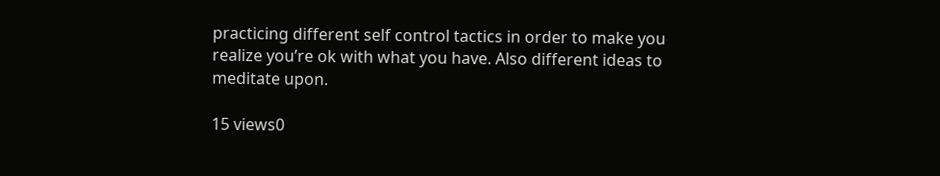practicing different self control tactics in order to make you realize you’re ok with what you have. Also different ideas to meditate upon.

15 views0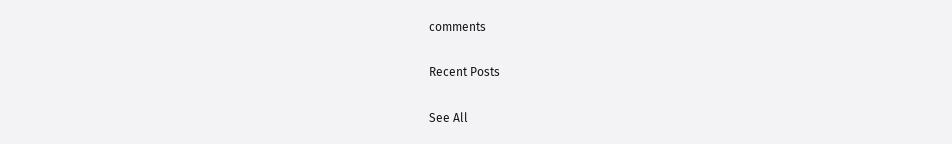comments

Recent Posts

See All